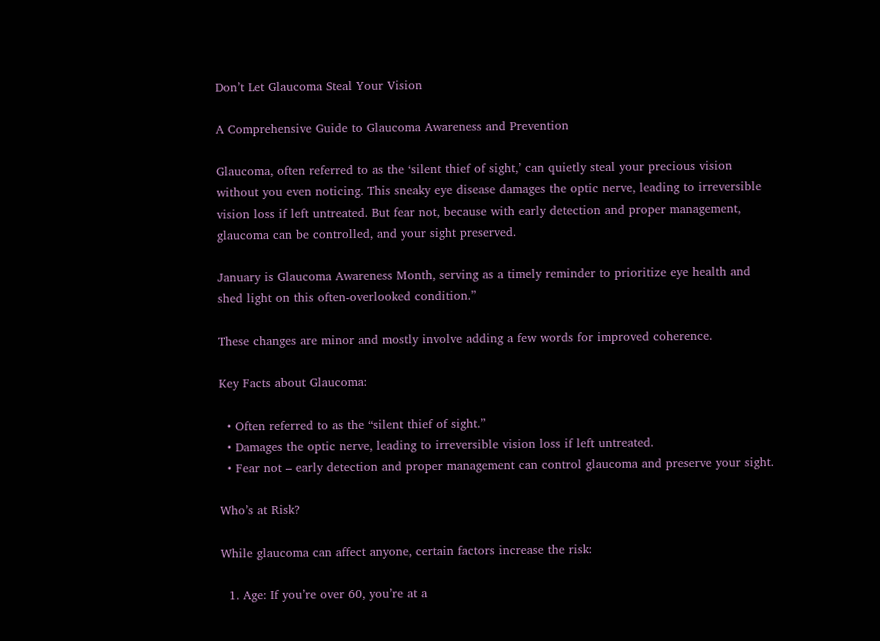Don’t Let Glaucoma Steal Your Vision

A Comprehensive Guide to Glaucoma Awareness and Prevention

Glaucoma, often referred to as the ‘silent thief of sight,’ can quietly steal your precious vision without you even noticing. This sneaky eye disease damages the optic nerve, leading to irreversible vision loss if left untreated. But fear not, because with early detection and proper management, glaucoma can be controlled, and your sight preserved.

January is Glaucoma Awareness Month, serving as a timely reminder to prioritize eye health and shed light on this often-overlooked condition.”

These changes are minor and mostly involve adding a few words for improved coherence.

Key Facts about Glaucoma:

  • Often referred to as the “silent thief of sight.”
  • Damages the optic nerve, leading to irreversible vision loss if left untreated.
  • Fear not – early detection and proper management can control glaucoma and preserve your sight.

Who’s at Risk?

While glaucoma can affect anyone, certain factors increase the risk:

  1. Age: If you’re over 60, you’re at a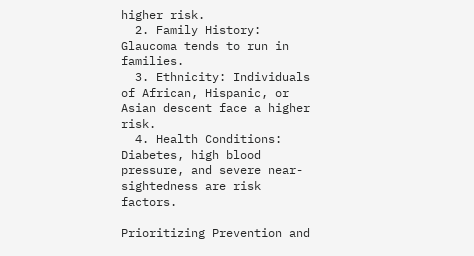higher risk.
  2. Family History: Glaucoma tends to run in families.
  3. Ethnicity: Individuals of African, Hispanic, or Asian descent face a higher risk.
  4. Health Conditions: Diabetes, high blood pressure, and severe near-sightedness are risk factors.

Prioritizing Prevention and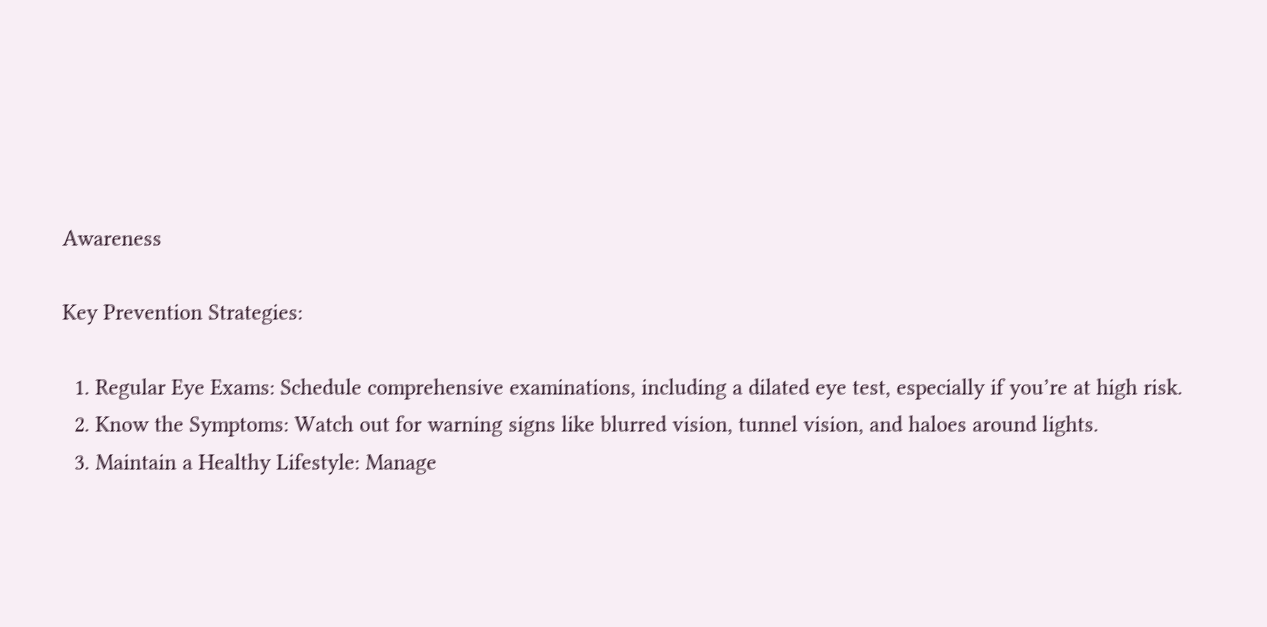Awareness

Key Prevention Strategies:

  1. Regular Eye Exams: Schedule comprehensive examinations, including a dilated eye test, especially if you’re at high risk.
  2. Know the Symptoms: Watch out for warning signs like blurred vision, tunnel vision, and haloes around lights.
  3. Maintain a Healthy Lifestyle: Manage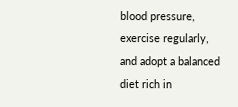blood pressure, exercise regularly, and adopt a balanced diet rich in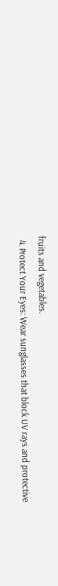fruits and vegetables.
  4. Protect Your Eyes: Wear sunglasses that block UV rays and protective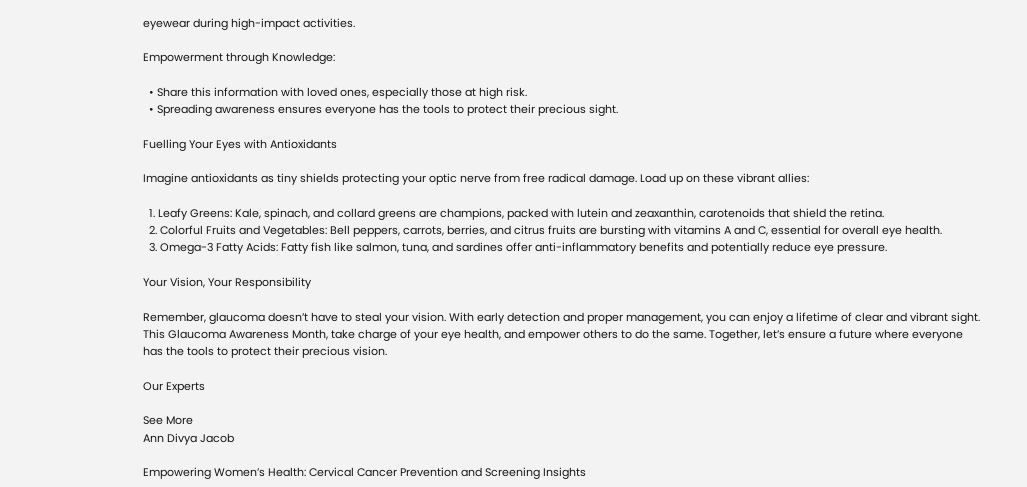eyewear during high-impact activities.

Empowerment through Knowledge:

  • Share this information with loved ones, especially those at high risk.
  • Spreading awareness ensures everyone has the tools to protect their precious sight.

Fuelling Your Eyes with Antioxidants

Imagine antioxidants as tiny shields protecting your optic nerve from free radical damage. Load up on these vibrant allies:

  1. Leafy Greens: Kale, spinach, and collard greens are champions, packed with lutein and zeaxanthin, carotenoids that shield the retina.
  2. Colorful Fruits and Vegetables: Bell peppers, carrots, berries, and citrus fruits are bursting with vitamins A and C, essential for overall eye health.
  3. Omega-3 Fatty Acids: Fatty fish like salmon, tuna, and sardines offer anti-inflammatory benefits and potentially reduce eye pressure.

Your Vision, Your Responsibility

Remember, glaucoma doesn’t have to steal your vision. With early detection and proper management, you can enjoy a lifetime of clear and vibrant sight. This Glaucoma Awareness Month, take charge of your eye health, and empower others to do the same. Together, let’s ensure a future where everyone has the tools to protect their precious vision.

Our Experts

See More
Ann Divya Jacob

Empowering Women’s Health: Cervical Cancer Prevention and Screening Insights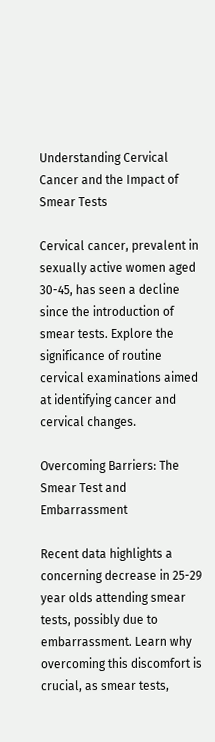Understanding Cervical Cancer and the Impact of Smear Tests

Cervical cancer, prevalent in sexually active women aged 30-45, has seen a decline since the introduction of smear tests. Explore the significance of routine cervical examinations aimed at identifying cancer and cervical changes.

Overcoming Barriers: The Smear Test and Embarrassment

Recent data highlights a concerning decrease in 25-29 year olds attending smear tests, possibly due to embarrassment. Learn why overcoming this discomfort is crucial, as smear tests,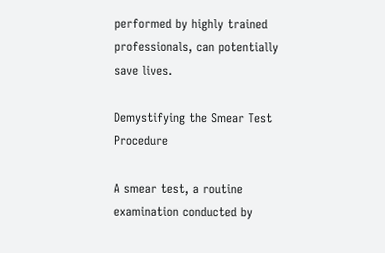performed by highly trained professionals, can potentially save lives.

Demystifying the Smear Test Procedure

A smear test, a routine examination conducted by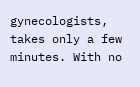gynecologists, takes only a few minutes. With no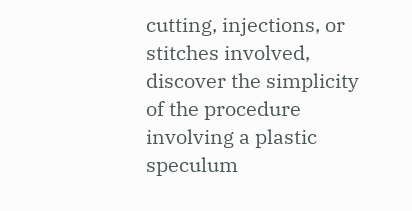cutting, injections, or stitches involved, discover the simplicity of the procedure involving a plastic speculum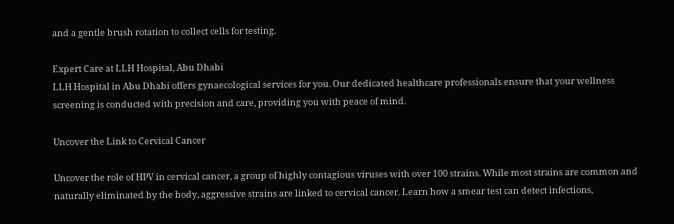and a gentle brush rotation to collect cells for testing.

Expert Care at LLH Hospital, Abu Dhabi
LLH Hospital in Abu Dhabi offers gynaecological services for you. Our dedicated healthcare professionals ensure that your wellness screening is conducted with precision and care, providing you with peace of mind.

Uncover the Link to Cervical Cancer

Uncover the role of HPV in cervical cancer, a group of highly contagious viruses with over 100 strains. While most strains are common and naturally eliminated by the body, aggressive strains are linked to cervical cancer. Learn how a smear test can detect infections,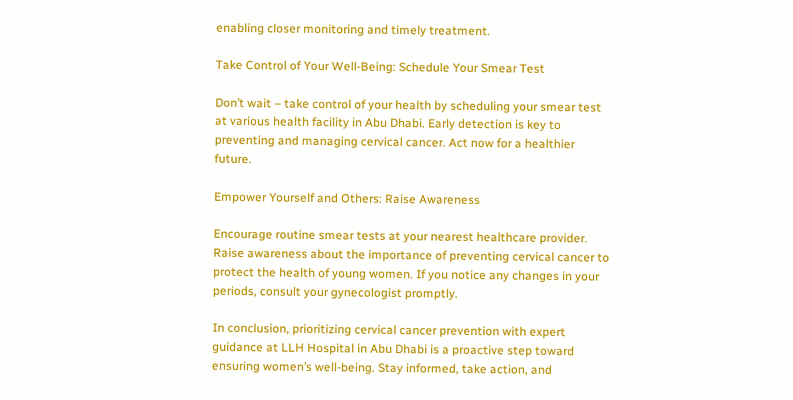enabling closer monitoring and timely treatment.

Take Control of Your Well-Being: Schedule Your Smear Test

Don’t wait – take control of your health by scheduling your smear test at various health facility in Abu Dhabi. Early detection is key to preventing and managing cervical cancer. Act now for a healthier future.

Empower Yourself and Others: Raise Awareness

Encourage routine smear tests at your nearest healthcare provider. Raise awareness about the importance of preventing cervical cancer to protect the health of young women. If you notice any changes in your periods, consult your gynecologist promptly.

In conclusion, prioritizing cervical cancer prevention with expert guidance at LLH Hospital in Abu Dhabi is a proactive step toward ensuring women’s well-being. Stay informed, take action, and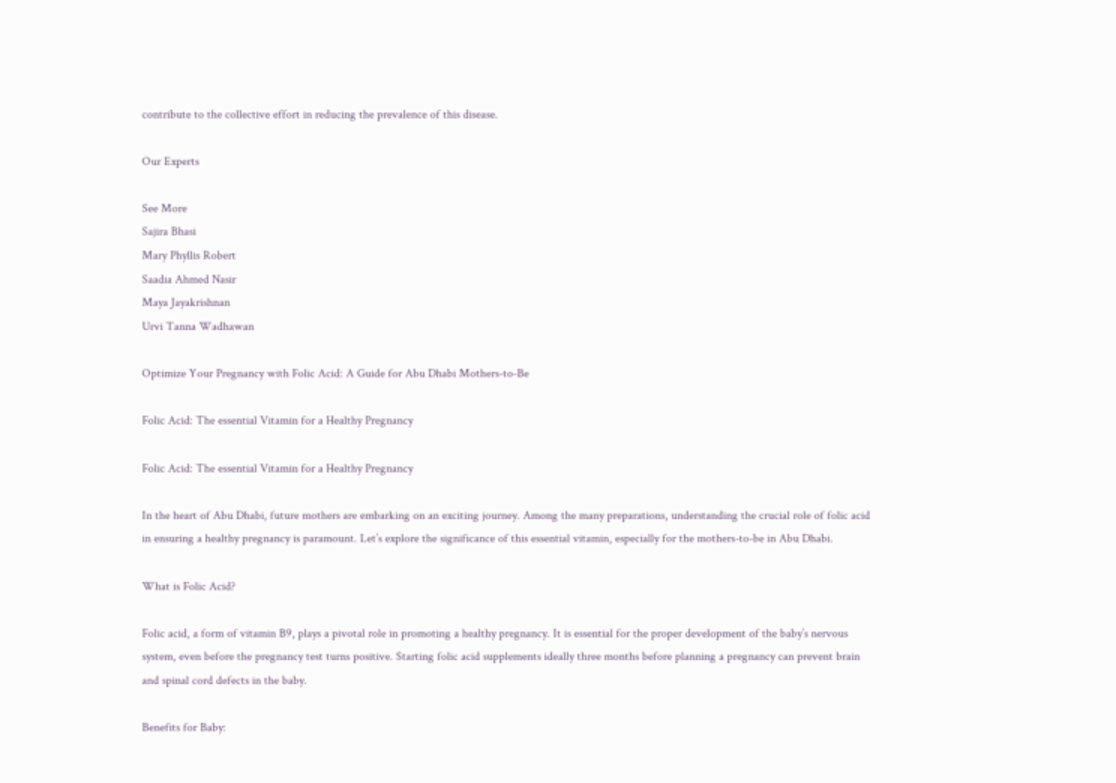contribute to the collective effort in reducing the prevalence of this disease.

Our Experts

See More
Sajira Bhasi
Mary Phyllis Robert
Saadia Ahmed Nasir
Maya Jayakrishnan
Urvi Tanna Wadhawan

Optimize Your Pregnancy with Folic Acid: A Guide for Abu Dhabi Mothers-to-Be

Folic Acid: The essential Vitamin for a Healthy Pregnancy

Folic Acid: The essential Vitamin for a Healthy Pregnancy

In the heart of Abu Dhabi, future mothers are embarking on an exciting journey. Among the many preparations, understanding the crucial role of folic acid in ensuring a healthy pregnancy is paramount. Let’s explore the significance of this essential vitamin, especially for the mothers-to-be in Abu Dhabi.

What is Folic Acid?

Folic acid, a form of vitamin B9, plays a pivotal role in promoting a healthy pregnancy. It is essential for the proper development of the baby’s nervous system, even before the pregnancy test turns positive. Starting folic acid supplements ideally three months before planning a pregnancy can prevent brain and spinal cord defects in the baby.

Benefits for Baby: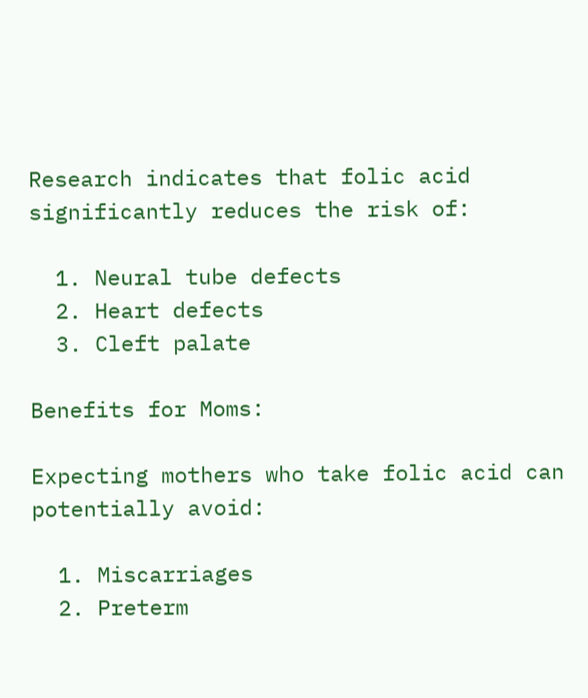Research indicates that folic acid significantly reduces the risk of:

  1. Neural tube defects
  2. Heart defects
  3. Cleft palate

Benefits for Moms:

Expecting mothers who take folic acid can potentially avoid:

  1. Miscarriages
  2. Preterm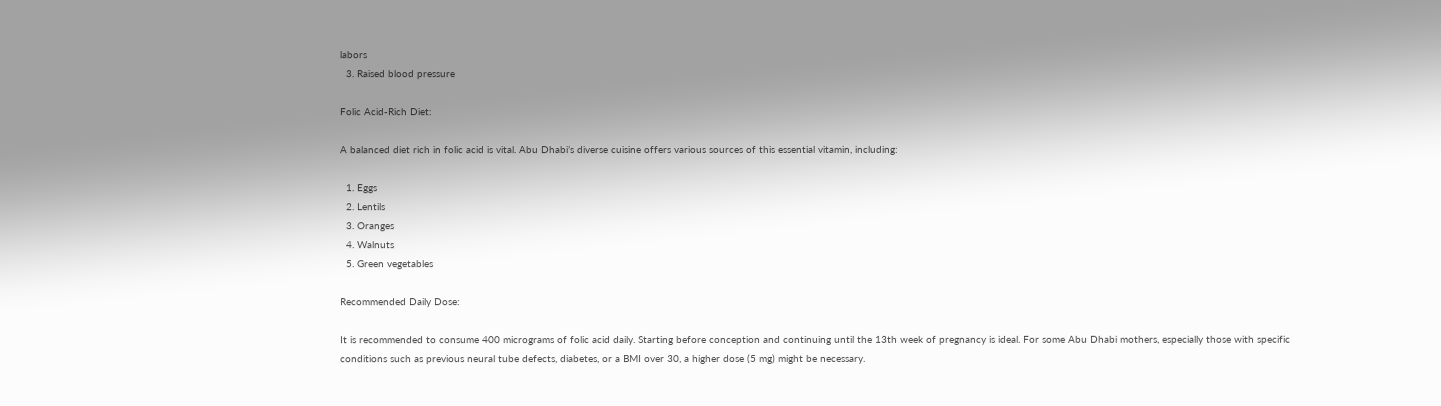labors
  3. Raised blood pressure

Folic Acid-Rich Diet:

A balanced diet rich in folic acid is vital. Abu Dhabi’s diverse cuisine offers various sources of this essential vitamin, including:

  1. Eggs
  2. Lentils
  3. Oranges
  4. Walnuts
  5. Green vegetables

Recommended Daily Dose:

It is recommended to consume 400 micrograms of folic acid daily. Starting before conception and continuing until the 13th week of pregnancy is ideal. For some Abu Dhabi mothers, especially those with specific conditions such as previous neural tube defects, diabetes, or a BMI over 30, a higher dose (5 mg) might be necessary.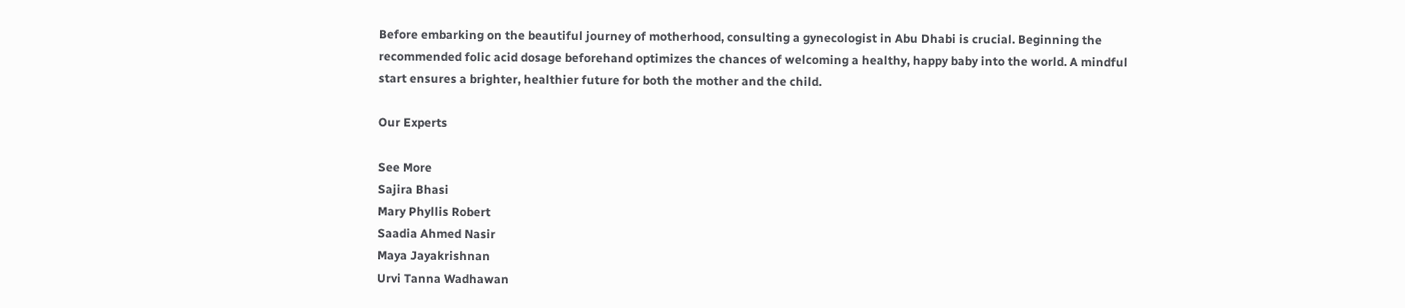Before embarking on the beautiful journey of motherhood, consulting a gynecologist in Abu Dhabi is crucial. Beginning the recommended folic acid dosage beforehand optimizes the chances of welcoming a healthy, happy baby into the world. A mindful start ensures a brighter, healthier future for both the mother and the child.

Our Experts

See More
Sajira Bhasi
Mary Phyllis Robert
Saadia Ahmed Nasir
Maya Jayakrishnan
Urvi Tanna Wadhawan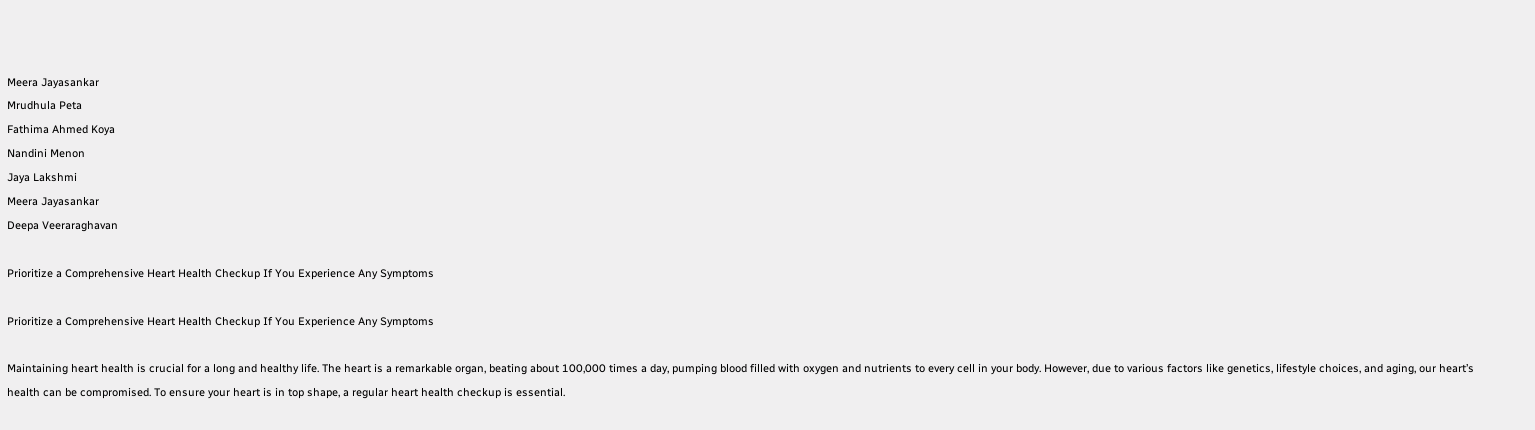Meera Jayasankar
Mrudhula Peta
Fathima Ahmed Koya
Nandini Menon
Jaya Lakshmi
Meera Jayasankar
Deepa Veeraraghavan

Prioritize a Comprehensive Heart Health Checkup If You Experience Any Symptoms

Prioritize a Comprehensive Heart Health Checkup If You Experience Any Symptoms

Maintaining heart health is crucial for a long and healthy life. The heart is a remarkable organ, beating about 100,000 times a day, pumping blood filled with oxygen and nutrients to every cell in your body. However, due to various factors like genetics, lifestyle choices, and aging, our heart’s health can be compromised. To ensure your heart is in top shape, a regular heart health checkup is essential.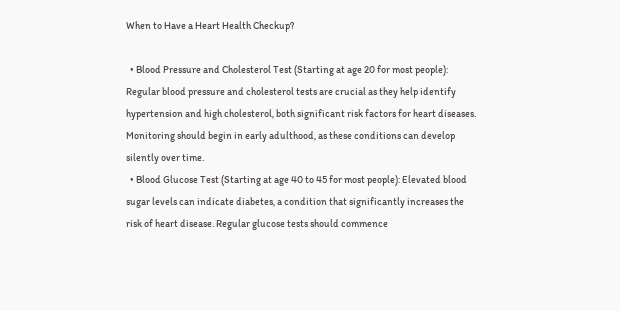When to Have a Heart Health Checkup?

  • Blood Pressure and Cholesterol Test (Starting at age 20 for most people): Regular blood pressure and cholesterol tests are crucial as they help identify hypertension and high cholesterol, both significant risk factors for heart diseases. Monitoring should begin in early adulthood, as these conditions can develop silently over time.
  • Blood Glucose Test (Starting at age 40 to 45 for most people): Elevated blood sugar levels can indicate diabetes, a condition that significantly increases the risk of heart disease. Regular glucose tests should commence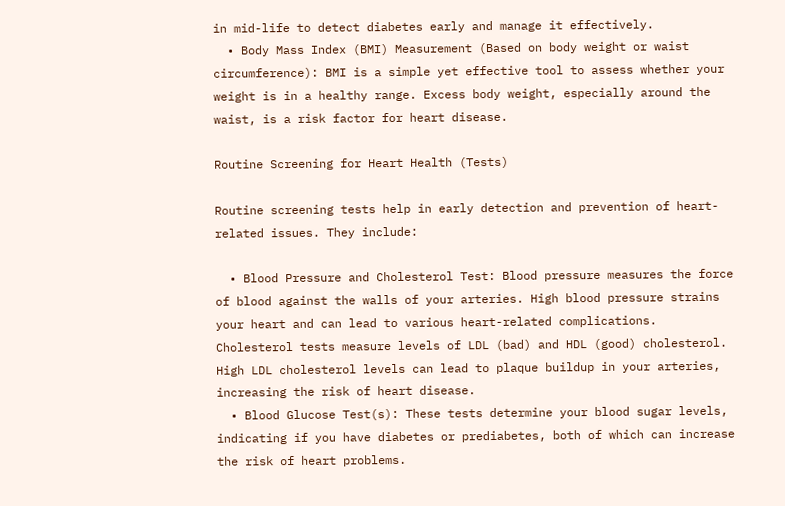in mid-life to detect diabetes early and manage it effectively.
  • Body Mass Index (BMI) Measurement (Based on body weight or waist circumference): BMI is a simple yet effective tool to assess whether your weight is in a healthy range. Excess body weight, especially around the waist, is a risk factor for heart disease.

Routine Screening for Heart Health (Tests)

Routine screening tests help in early detection and prevention of heart-related issues. They include:

  • Blood Pressure and Cholesterol Test: Blood pressure measures the force of blood against the walls of your arteries. High blood pressure strains your heart and can lead to various heart-related complications. Cholesterol tests measure levels of LDL (bad) and HDL (good) cholesterol. High LDL cholesterol levels can lead to plaque buildup in your arteries, increasing the risk of heart disease.
  • Blood Glucose Test(s): These tests determine your blood sugar levels, indicating if you have diabetes or prediabetes, both of which can increase the risk of heart problems.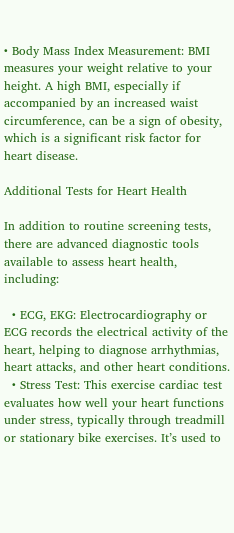• Body Mass Index Measurement: BMI measures your weight relative to your height. A high BMI, especially if accompanied by an increased waist circumference, can be a sign of obesity, which is a significant risk factor for heart disease.

Additional Tests for Heart Health

In addition to routine screening tests, there are advanced diagnostic tools available to assess heart health, including:

  • ECG, EKG: Electrocardiography or ECG records the electrical activity of the heart, helping to diagnose arrhythmias, heart attacks, and other heart conditions.
  • Stress Test: This exercise cardiac test evaluates how well your heart functions under stress, typically through treadmill or stationary bike exercises. It’s used to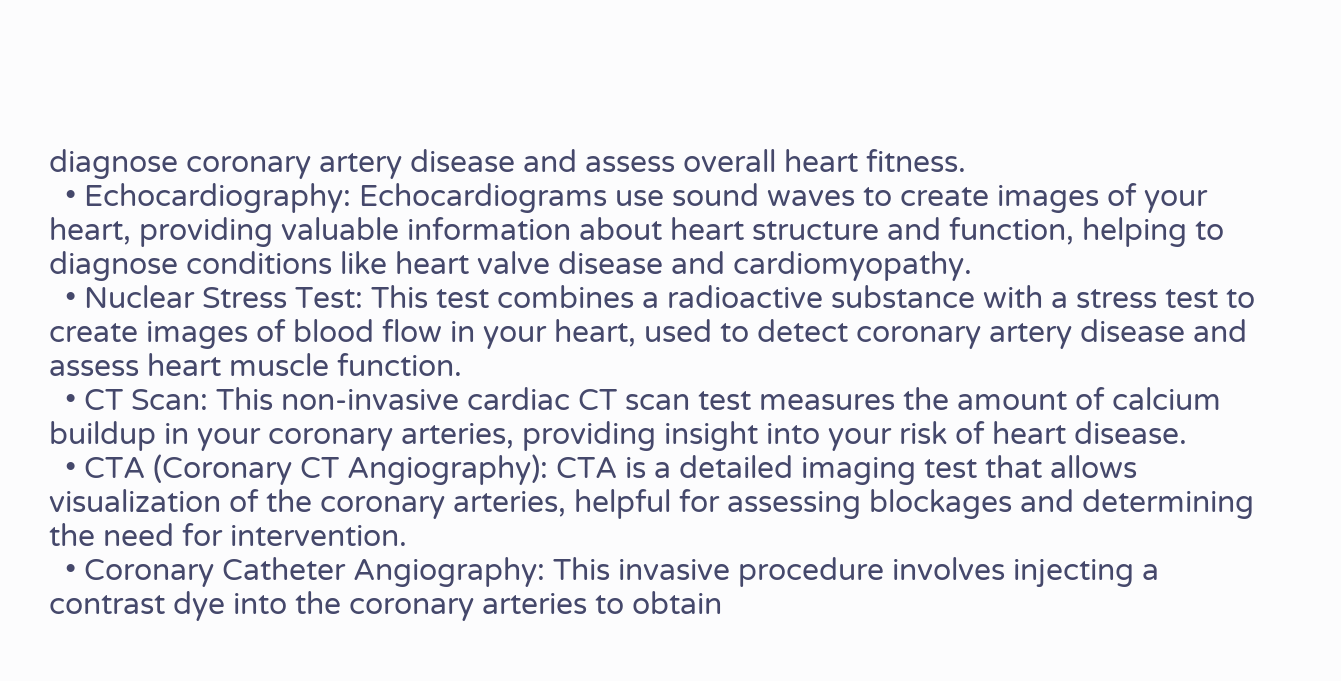diagnose coronary artery disease and assess overall heart fitness.
  • Echocardiography: Echocardiograms use sound waves to create images of your heart, providing valuable information about heart structure and function, helping to diagnose conditions like heart valve disease and cardiomyopathy.
  • Nuclear Stress Test: This test combines a radioactive substance with a stress test to create images of blood flow in your heart, used to detect coronary artery disease and assess heart muscle function.
  • CT Scan: This non-invasive cardiac CT scan test measures the amount of calcium buildup in your coronary arteries, providing insight into your risk of heart disease.
  • CTA (Coronary CT Angiography): CTA is a detailed imaging test that allows visualization of the coronary arteries, helpful for assessing blockages and determining the need for intervention.
  • Coronary Catheter Angiography: This invasive procedure involves injecting a contrast dye into the coronary arteries to obtain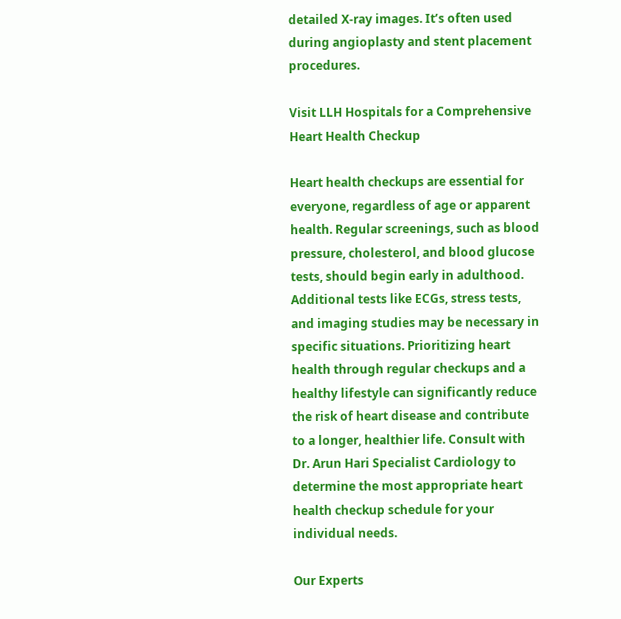detailed X-ray images. It’s often used during angioplasty and stent placement procedures.

Visit LLH Hospitals for a Comprehensive Heart Health Checkup

Heart health checkups are essential for everyone, regardless of age or apparent health. Regular screenings, such as blood pressure, cholesterol, and blood glucose tests, should begin early in adulthood. Additional tests like ECGs, stress tests, and imaging studies may be necessary in specific situations. Prioritizing heart health through regular checkups and a healthy lifestyle can significantly reduce the risk of heart disease and contribute to a longer, healthier life. Consult with Dr. Arun Hari Specialist Cardiology to determine the most appropriate heart health checkup schedule for your individual needs.

Our Experts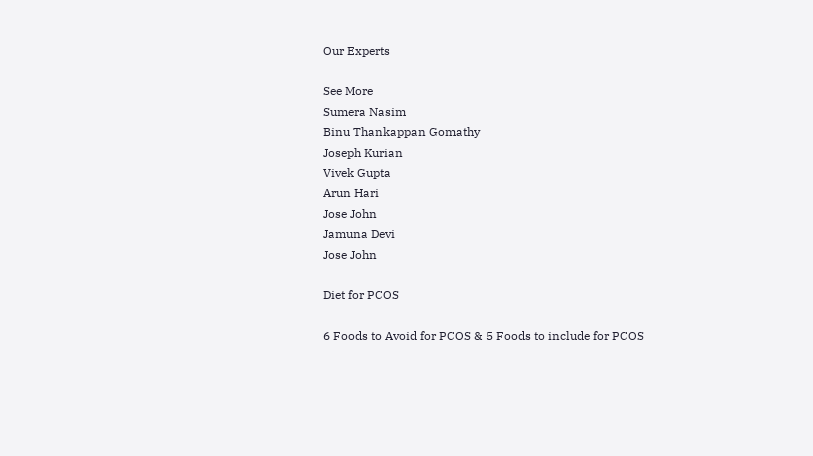Our Experts

See More
Sumera Nasim
Binu Thankappan Gomathy
Joseph Kurian
Vivek Gupta
Arun Hari
Jose John
Jamuna Devi
Jose John

Diet for PCOS

6 Foods to Avoid for PCOS & 5 Foods to include for PCOS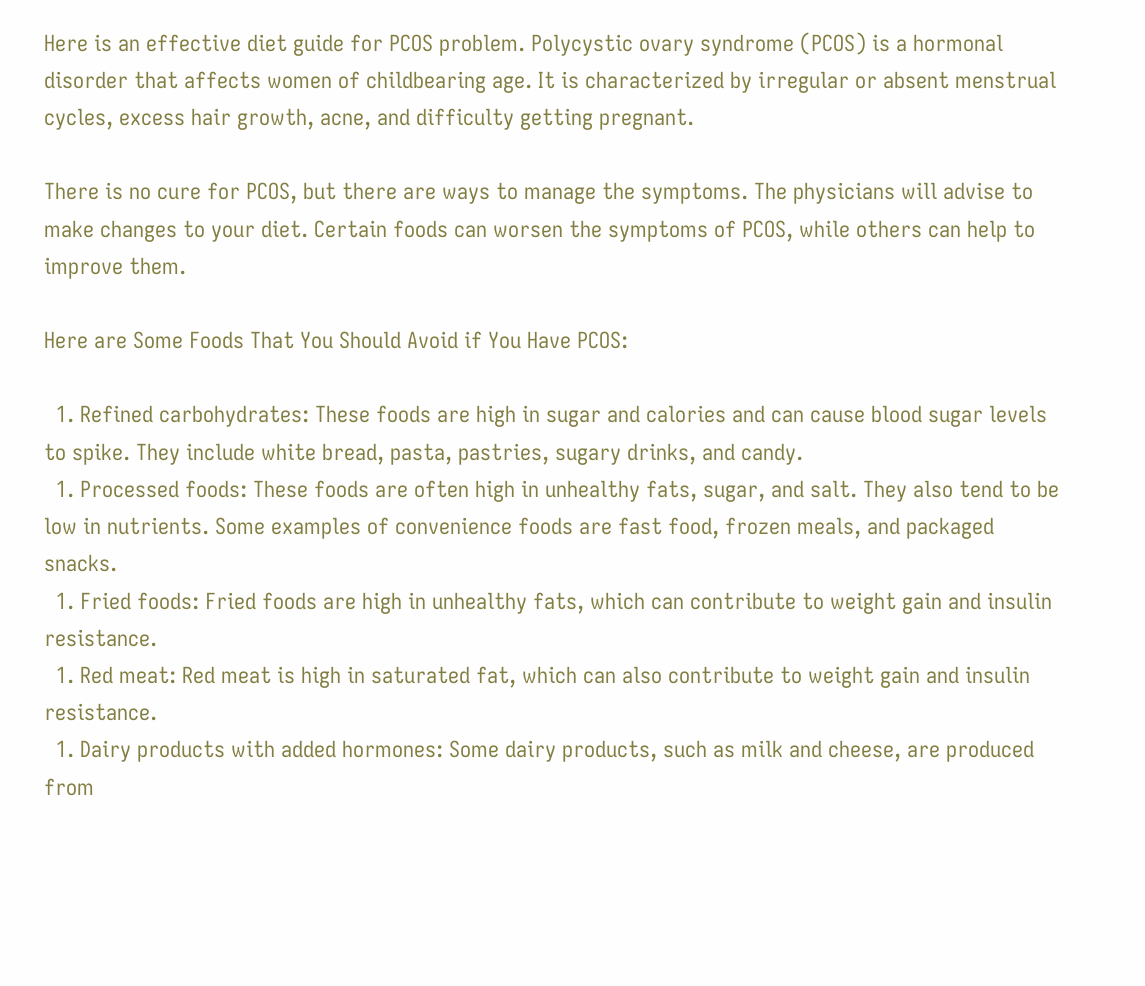Here is an effective diet guide for PCOS problem. Polycystic ovary syndrome (PCOS) is a hormonal disorder that affects women of childbearing age. It is characterized by irregular or absent menstrual cycles, excess hair growth, acne, and difficulty getting pregnant.

There is no cure for PCOS, but there are ways to manage the symptoms. The physicians will advise to make changes to your diet. Certain foods can worsen the symptoms of PCOS, while others can help to improve them.

Here are Some Foods That You Should Avoid if You Have PCOS:

  1. Refined carbohydrates: These foods are high in sugar and calories and can cause blood sugar levels to spike. They include white bread, pasta, pastries, sugary drinks, and candy.
  1. Processed foods: These foods are often high in unhealthy fats, sugar, and salt. They also tend to be low in nutrients. Some examples of convenience foods are fast food, frozen meals, and packaged snacks.
  1. Fried foods: Fried foods are high in unhealthy fats, which can contribute to weight gain and insulin resistance.
  1. Red meat: Red meat is high in saturated fat, which can also contribute to weight gain and insulin resistance.
  1. Dairy products with added hormones: Some dairy products, such as milk and cheese, are produced from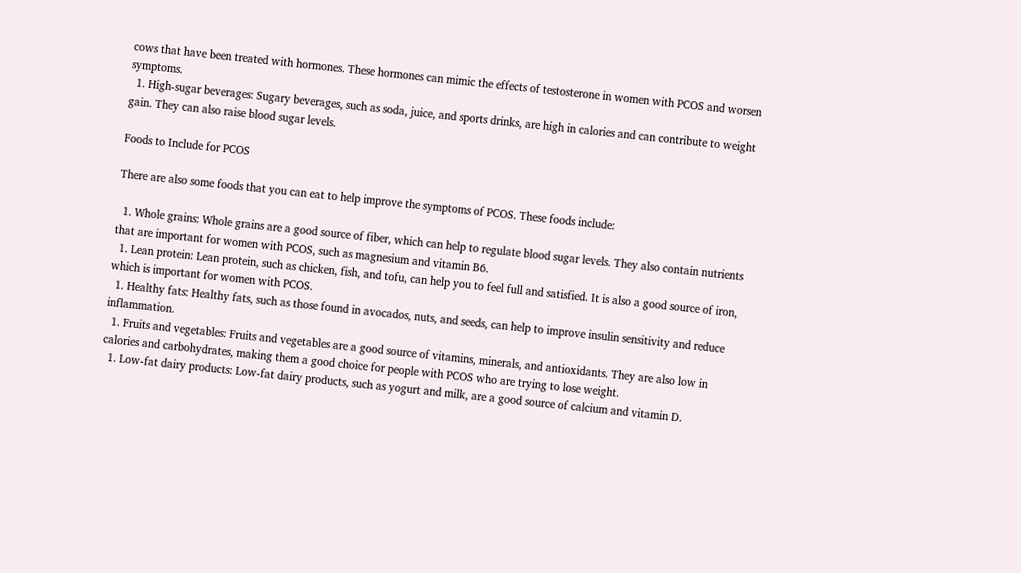cows that have been treated with hormones. These hormones can mimic the effects of testosterone in women with PCOS and worsen symptoms.
  1. High-sugar beverages: Sugary beverages, such as soda, juice, and sports drinks, are high in calories and can contribute to weight gain. They can also raise blood sugar levels.

Foods to Include for PCOS

There are also some foods that you can eat to help improve the symptoms of PCOS. These foods include:

  1. Whole grains: Whole grains are a good source of fiber, which can help to regulate blood sugar levels. They also contain nutrients that are important for women with PCOS, such as magnesium and vitamin B6.
  1. Lean protein: Lean protein, such as chicken, fish, and tofu, can help you to feel full and satisfied. It is also a good source of iron, which is important for women with PCOS.
  1. Healthy fats: Healthy fats, such as those found in avocados, nuts, and seeds, can help to improve insulin sensitivity and reduce inflammation.
  1. Fruits and vegetables: Fruits and vegetables are a good source of vitamins, minerals, and antioxidants. They are also low in calories and carbohydrates, making them a good choice for people with PCOS who are trying to lose weight.
  1. Low-fat dairy products: Low-fat dairy products, such as yogurt and milk, are a good source of calcium and vitamin D.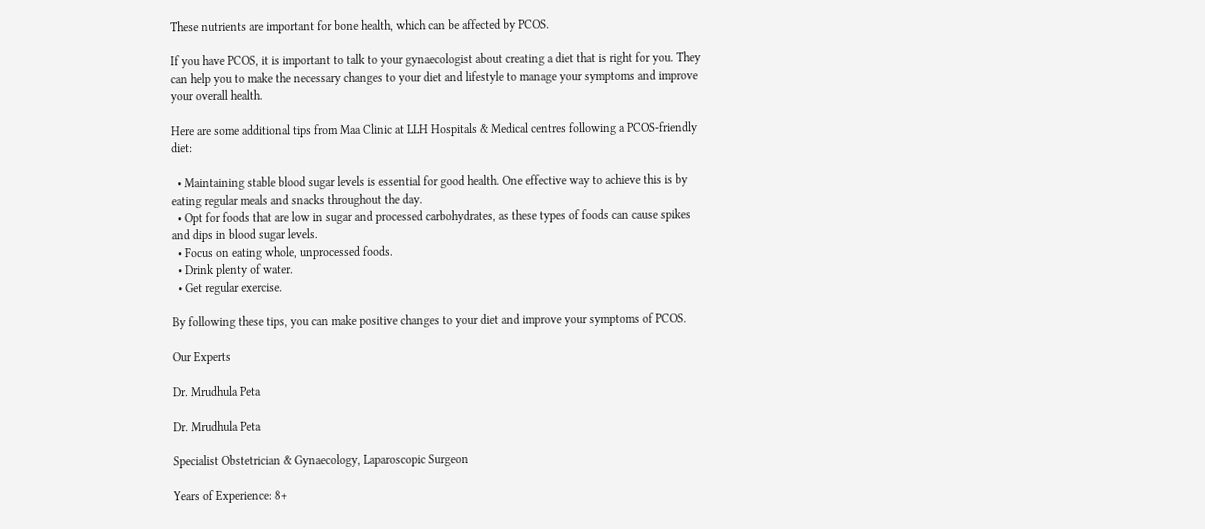These nutrients are important for bone health, which can be affected by PCOS.

If you have PCOS, it is important to talk to your gynaecologist about creating a diet that is right for you. They can help you to make the necessary changes to your diet and lifestyle to manage your symptoms and improve your overall health.

Here are some additional tips from Maa Clinic at LLH Hospitals & Medical centres following a PCOS-friendly diet:

  • Maintaining stable blood sugar levels is essential for good health. One effective way to achieve this is by eating regular meals and snacks throughout the day.
  • Opt for foods that are low in sugar and processed carbohydrates, as these types of foods can cause spikes and dips in blood sugar levels.
  • Focus on eating whole, unprocessed foods.
  • Drink plenty of water.
  • Get regular exercise.

By following these tips, you can make positive changes to your diet and improve your symptoms of PCOS.

Our Experts

Dr. Mrudhula Peta

Dr. Mrudhula Peta

Specialist Obstetrician & Gynaecology, Laparoscopic Surgeon

Years of Experience: 8+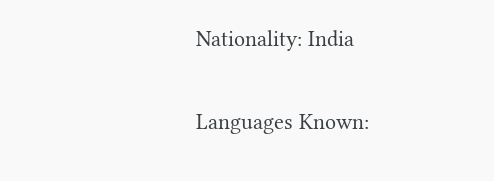Nationality: India

Languages Known: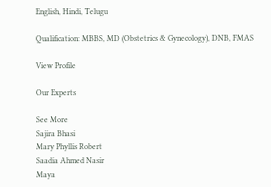English, Hindi, Telugu

Qualification: MBBS, MD (Obstetrics & Gynecology), DNB, FMAS

View Profile

Our Experts

See More
Sajira Bhasi
Mary Phyllis Robert
Saadia Ahmed Nasir
Maya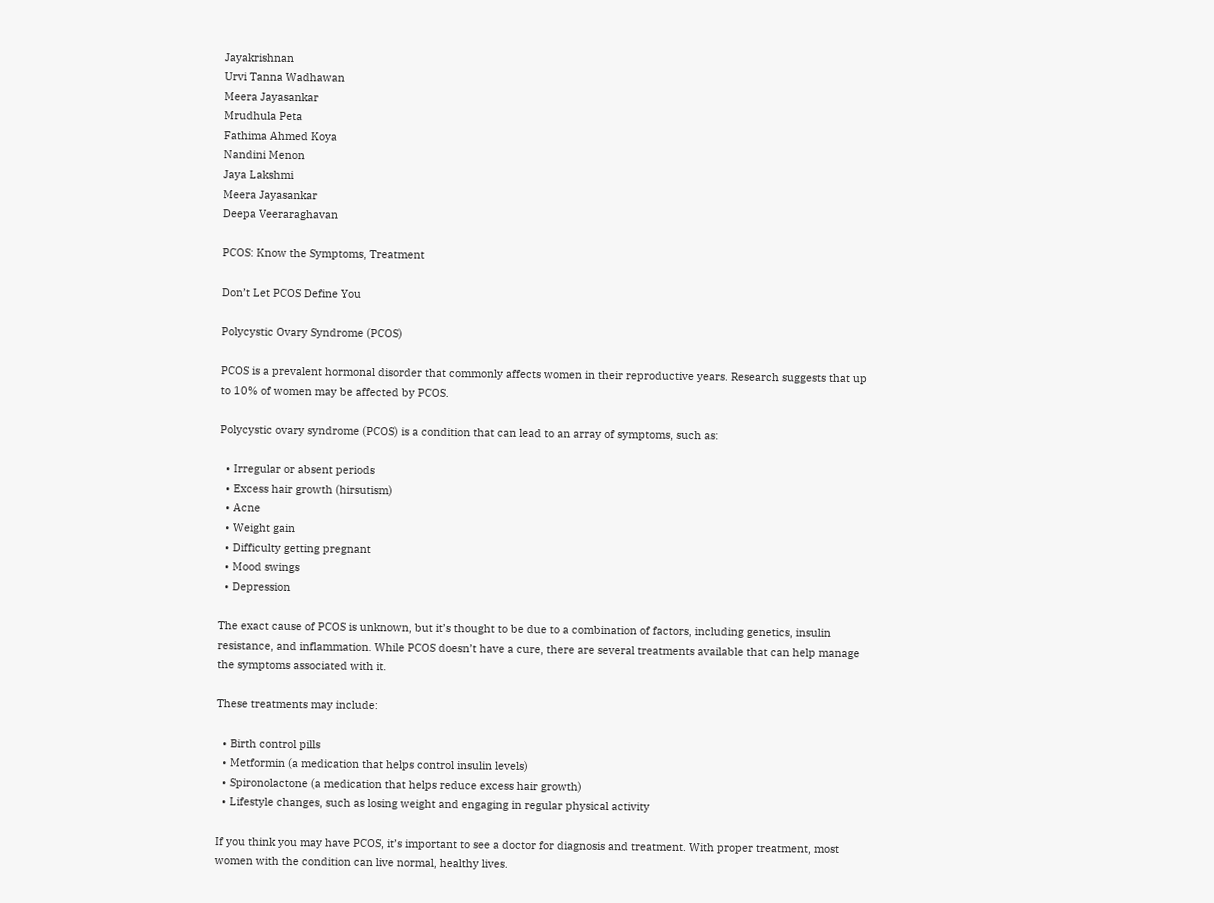Jayakrishnan
Urvi Tanna Wadhawan
Meera Jayasankar
Mrudhula Peta
Fathima Ahmed Koya
Nandini Menon
Jaya Lakshmi
Meera Jayasankar
Deepa Veeraraghavan

PCOS: Know the Symptoms, Treatment

Don’t Let PCOS Define You

Polycystic Ovary Syndrome (PCOS)

PCOS is a prevalent hormonal disorder that commonly affects women in their reproductive years. Research suggests that up to 10% of women may be affected by PCOS.

Polycystic ovary syndrome (PCOS) is a condition that can lead to an array of symptoms, such as:

  • Irregular or absent periods
  • Excess hair growth (hirsutism)
  • Acne
  • Weight gain
  • Difficulty getting pregnant
  • Mood swings
  • Depression

The exact cause of PCOS is unknown, but it’s thought to be due to a combination of factors, including genetics, insulin resistance, and inflammation. While PCOS doesn’t have a cure, there are several treatments available that can help manage the symptoms associated with it.

These treatments may include:

  • Birth control pills
  • Metformin (a medication that helps control insulin levels)
  • Spironolactone (a medication that helps reduce excess hair growth)
  • Lifestyle changes, such as losing weight and engaging in regular physical activity

If you think you may have PCOS, it’s important to see a doctor for diagnosis and treatment. With proper treatment, most women with the condition can live normal, healthy lives.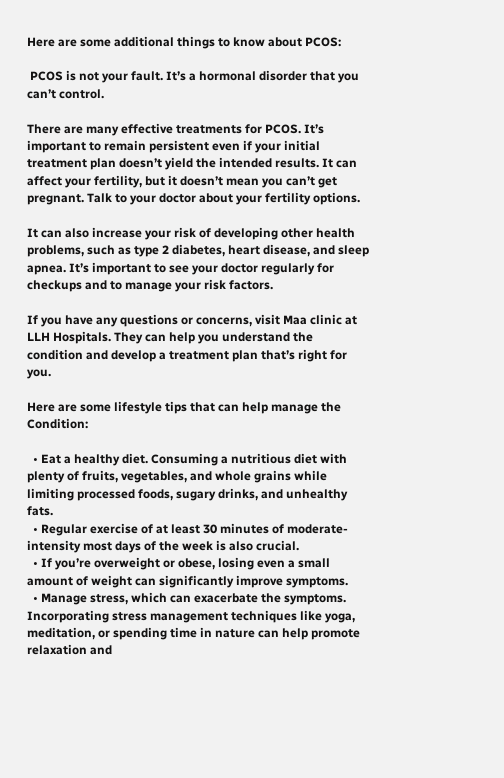Here are some additional things to know about PCOS:

 PCOS is not your fault. It’s a hormonal disorder that you can’t control.

There are many effective treatments for PCOS. It’s important to remain persistent even if your initial treatment plan doesn’t yield the intended results. It can affect your fertility, but it doesn’t mean you can’t get pregnant. Talk to your doctor about your fertility options.

It can also increase your risk of developing other health problems, such as type 2 diabetes, heart disease, and sleep apnea. It’s important to see your doctor regularly for checkups and to manage your risk factors.

If you have any questions or concerns, visit Maa clinic at LLH Hospitals. They can help you understand the condition and develop a treatment plan that’s right for you.

Here are some lifestyle tips that can help manage the Condition:

  • Eat a healthy diet. Consuming a nutritious diet with plenty of fruits, vegetables, and whole grains while limiting processed foods, sugary drinks, and unhealthy fats.
  • Regular exercise of at least 30 minutes of moderate-intensity most days of the week is also crucial.
  • If you’re overweight or obese, losing even a small amount of weight can significantly improve symptoms.
  • Manage stress, which can exacerbate the symptoms. Incorporating stress management techniques like yoga, meditation, or spending time in nature can help promote relaxation and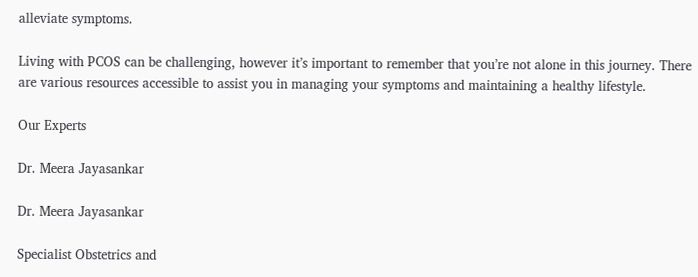alleviate symptoms.

Living with PCOS can be challenging, however it’s important to remember that you’re not alone in this journey. There are various resources accessible to assist you in managing your symptoms and maintaining a healthy lifestyle.

Our Experts

Dr. Meera Jayasankar

Dr. Meera Jayasankar

Specialist Obstetrics and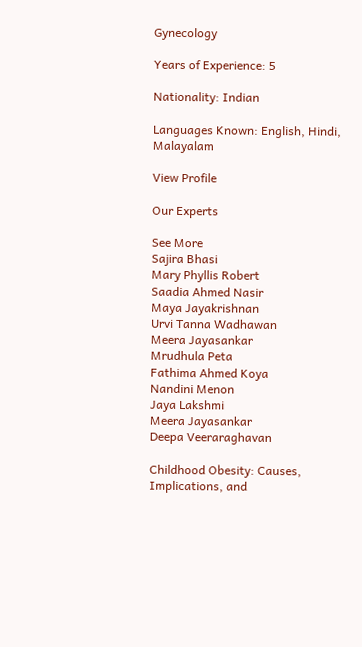Gynecology

Years of Experience: 5

Nationality: Indian

Languages Known: English, Hindi, Malayalam

View Profile

Our Experts

See More
Sajira Bhasi
Mary Phyllis Robert
Saadia Ahmed Nasir
Maya Jayakrishnan
Urvi Tanna Wadhawan
Meera Jayasankar
Mrudhula Peta
Fathima Ahmed Koya
Nandini Menon
Jaya Lakshmi
Meera Jayasankar
Deepa Veeraraghavan

Childhood Obesity: Causes, Implications, and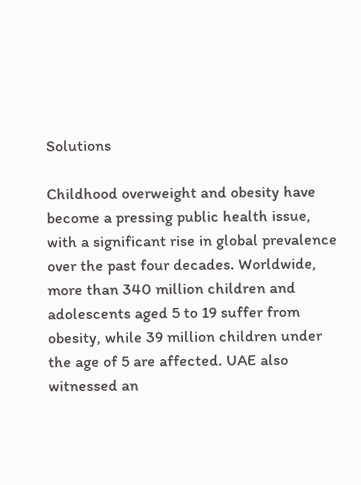Solutions

Childhood overweight and obesity have become a pressing public health issue, with a significant rise in global prevalence over the past four decades. Worldwide, more than 340 million children and adolescents aged 5 to 19 suffer from obesity, while 39 million children under the age of 5 are affected. UAE also witnessed an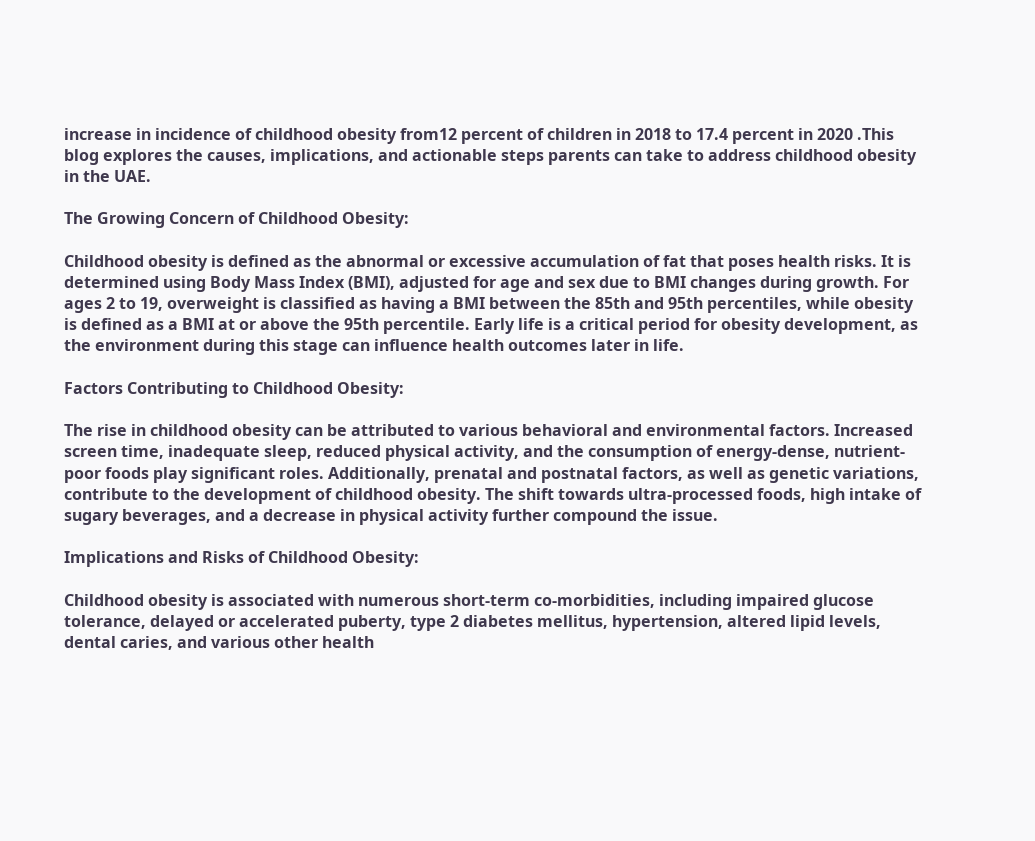increase in incidence of childhood obesity from12 percent of children in 2018 to 17.4 percent in 2020 .This blog explores the causes, implications, and actionable steps parents can take to address childhood obesity in the UAE.

The Growing Concern of Childhood Obesity:

Childhood obesity is defined as the abnormal or excessive accumulation of fat that poses health risks. It is determined using Body Mass Index (BMI), adjusted for age and sex due to BMI changes during growth. For ages 2 to 19, overweight is classified as having a BMI between the 85th and 95th percentiles, while obesity is defined as a BMI at or above the 95th percentile. Early life is a critical period for obesity development, as the environment during this stage can influence health outcomes later in life.

Factors Contributing to Childhood Obesity:

The rise in childhood obesity can be attributed to various behavioral and environmental factors. Increased screen time, inadequate sleep, reduced physical activity, and the consumption of energy-dense, nutrient-poor foods play significant roles. Additionally, prenatal and postnatal factors, as well as genetic variations, contribute to the development of childhood obesity. The shift towards ultra-processed foods, high intake of sugary beverages, and a decrease in physical activity further compound the issue.

Implications and Risks of Childhood Obesity:

Childhood obesity is associated with numerous short-term co-morbidities, including impaired glucose tolerance, delayed or accelerated puberty, type 2 diabetes mellitus, hypertension, altered lipid levels, dental caries, and various other health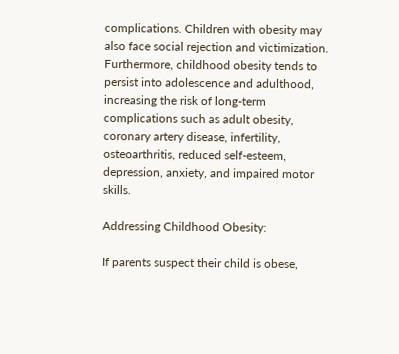complications. Children with obesity may also face social rejection and victimization. Furthermore, childhood obesity tends to persist into adolescence and adulthood, increasing the risk of long-term complications such as adult obesity, coronary artery disease, infertility, osteoarthritis, reduced self-esteem, depression, anxiety, and impaired motor skills.

Addressing Childhood Obesity:

If parents suspect their child is obese,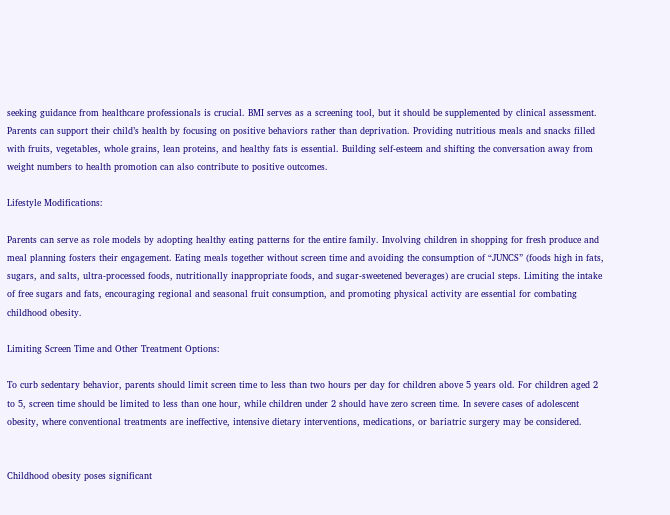seeking guidance from healthcare professionals is crucial. BMI serves as a screening tool, but it should be supplemented by clinical assessment. Parents can support their child’s health by focusing on positive behaviors rather than deprivation. Providing nutritious meals and snacks filled with fruits, vegetables, whole grains, lean proteins, and healthy fats is essential. Building self-esteem and shifting the conversation away from weight numbers to health promotion can also contribute to positive outcomes.

Lifestyle Modifications:

Parents can serve as role models by adopting healthy eating patterns for the entire family. Involving children in shopping for fresh produce and meal planning fosters their engagement. Eating meals together without screen time and avoiding the consumption of “JUNCS” (foods high in fats, sugars, and salts, ultra-processed foods, nutritionally inappropriate foods, and sugar-sweetened beverages) are crucial steps. Limiting the intake of free sugars and fats, encouraging regional and seasonal fruit consumption, and promoting physical activity are essential for combating childhood obesity.

Limiting Screen Time and Other Treatment Options:

To curb sedentary behavior, parents should limit screen time to less than two hours per day for children above 5 years old. For children aged 2 to 5, screen time should be limited to less than one hour, while children under 2 should have zero screen time. In severe cases of adolescent obesity, where conventional treatments are ineffective, intensive dietary interventions, medications, or bariatric surgery may be considered.


Childhood obesity poses significant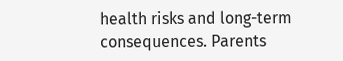health risks and long-term consequences. Parents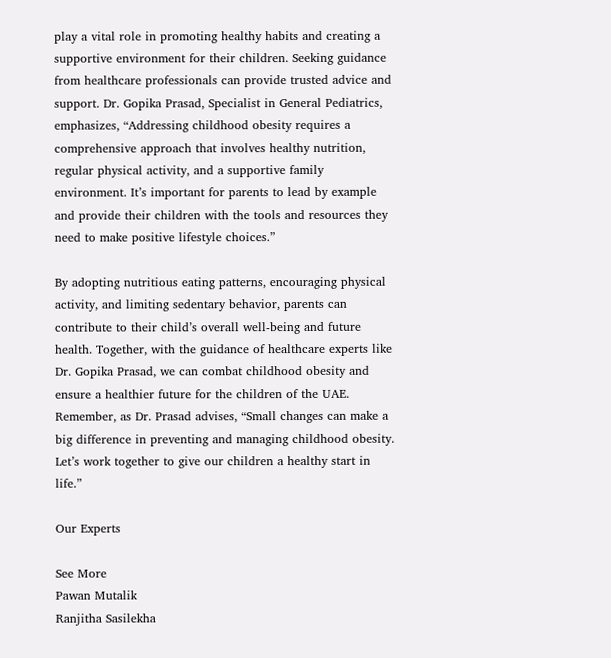play a vital role in promoting healthy habits and creating a supportive environment for their children. Seeking guidance from healthcare professionals can provide trusted advice and support. Dr. Gopika Prasad, Specialist in General Pediatrics, emphasizes, “Addressing childhood obesity requires a comprehensive approach that involves healthy nutrition, regular physical activity, and a supportive family environment. It’s important for parents to lead by example and provide their children with the tools and resources they need to make positive lifestyle choices.”

By adopting nutritious eating patterns, encouraging physical activity, and limiting sedentary behavior, parents can contribute to their child’s overall well-being and future health. Together, with the guidance of healthcare experts like Dr. Gopika Prasad, we can combat childhood obesity and ensure a healthier future for the children of the UAE. Remember, as Dr. Prasad advises, “Small changes can make a big difference in preventing and managing childhood obesity. Let’s work together to give our children a healthy start in life.”

Our Experts

See More
Pawan Mutalik
Ranjitha Sasilekha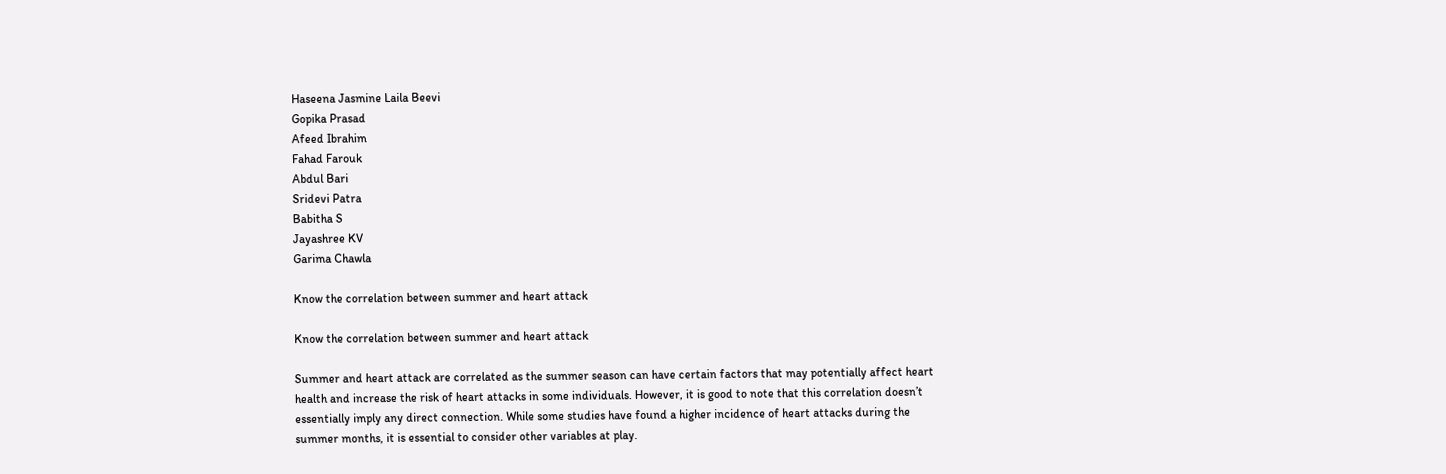Haseena Jasmine Laila Beevi
Gopika Prasad
Afeed Ibrahim
Fahad Farouk
Abdul Bari
Sridevi Patra
Babitha S
Jayashree KV
Garima Chawla

Know the correlation between summer and heart attack

Know the correlation between summer and heart attack

Summer and heart attack are correlated as the summer season can have certain factors that may potentially affect heart health and increase the risk of heart attacks in some individuals. However, it is good to note that this correlation doesn’t essentially imply any direct connection. While some studies have found a higher incidence of heart attacks during the summer months, it is essential to consider other variables at play.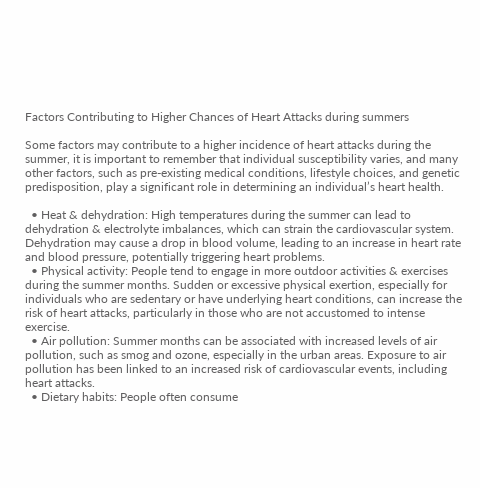Factors Contributing to Higher Chances of Heart Attacks during summers

Some factors may contribute to a higher incidence of heart attacks during the summer, it is important to remember that individual susceptibility varies, and many other factors, such as pre-existing medical conditions, lifestyle choices, and genetic predisposition, play a significant role in determining an individual’s heart health.

  • Heat & dehydration: High temperatures during the summer can lead to dehydration & electrolyte imbalances, which can strain the cardiovascular system. Dehydration may cause a drop in blood volume, leading to an increase in heart rate and blood pressure, potentially triggering heart problems.
  • Physical activity: People tend to engage in more outdoor activities & exercises during the summer months. Sudden or excessive physical exertion, especially for individuals who are sedentary or have underlying heart conditions, can increase the risk of heart attacks, particularly in those who are not accustomed to intense exercise.
  • Air pollution: Summer months can be associated with increased levels of air pollution, such as smog and ozone, especially in the urban areas. Exposure to air pollution has been linked to an increased risk of cardiovascular events, including heart attacks.
  • Dietary habits: People often consume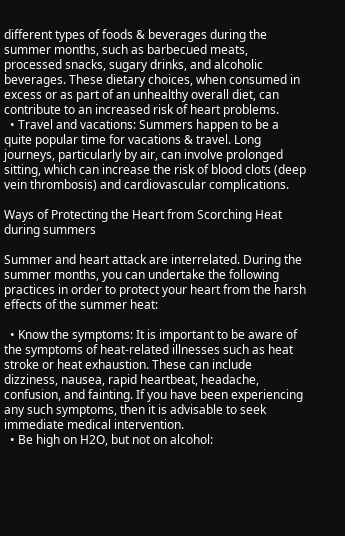different types of foods & beverages during the summer months, such as barbecued meats, processed snacks, sugary drinks, and alcoholic beverages. These dietary choices, when consumed in excess or as part of an unhealthy overall diet, can contribute to an increased risk of heart problems.
  • Travel and vacations: Summers happen to be a quite popular time for vacations & travel. Long journeys, particularly by air, can involve prolonged sitting, which can increase the risk of blood clots (deep vein thrombosis) and cardiovascular complications.

Ways of Protecting the Heart from Scorching Heat during summers

Summer and heart attack are interrelated. During the summer months, you can undertake the following practices in order to protect your heart from the harsh effects of the summer heat:

  • Know the symptoms: It is important to be aware of the symptoms of heat-related illnesses such as heat stroke or heat exhaustion. These can include dizziness, nausea, rapid heartbeat, headache, confusion, and fainting. If you have been experiencing any such symptoms, then it is advisable to seek immediate medical intervention.
  • Be high on H2O, but not on alcohol: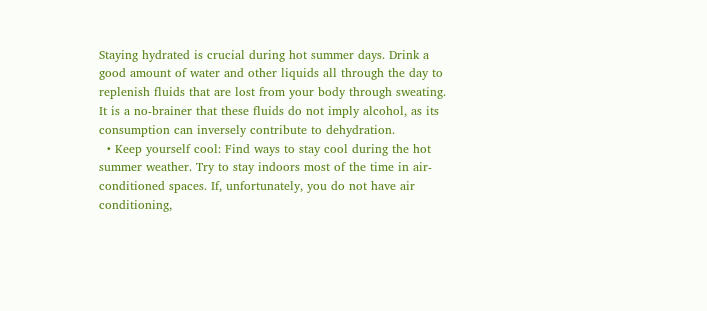Staying hydrated is crucial during hot summer days. Drink a good amount of water and other liquids all through the day to replenish fluids that are lost from your body through sweating. It is a no-brainer that these fluids do not imply alcohol, as its consumption can inversely contribute to dehydration.
  • Keep yourself cool: Find ways to stay cool during the hot summer weather. Try to stay indoors most of the time in air-conditioned spaces. If, unfortunately, you do not have air conditioning,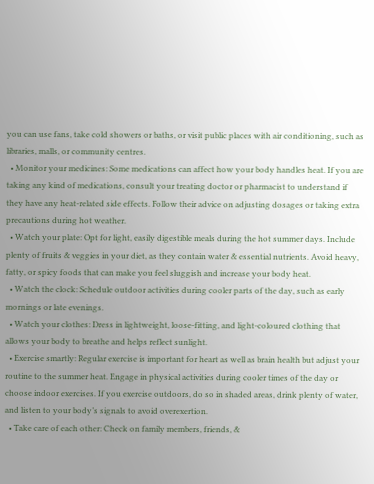you can use fans, take cold showers or baths, or visit public places with air conditioning, such as libraries, malls, or community centres.
  • Monitor your medicines: Some medications can affect how your body handles heat. If you are taking any kind of medications, consult your treating doctor or pharmacist to understand if they have any heat-related side effects. Follow their advice on adjusting dosages or taking extra precautions during hot weather.
  • Watch your plate: Opt for light, easily digestible meals during the hot summer days. Include plenty of fruits & veggies in your diet, as they contain water & essential nutrients. Avoid heavy, fatty, or spicy foods that can make you feel sluggish and increase your body heat.
  • Watch the clock: Schedule outdoor activities during cooler parts of the day, such as early mornings or late evenings.
  • Watch your clothes: Dress in lightweight, loose-fitting, and light-coloured clothing that allows your body to breathe and helps reflect sunlight.
  • Exercise smartly: Regular exercise is important for heart as well as brain health but adjust your routine to the summer heat. Engage in physical activities during cooler times of the day or choose indoor exercises. If you exercise outdoors, do so in shaded areas, drink plenty of water, and listen to your body’s signals to avoid overexertion.
  • Take care of each other: Check on family members, friends, &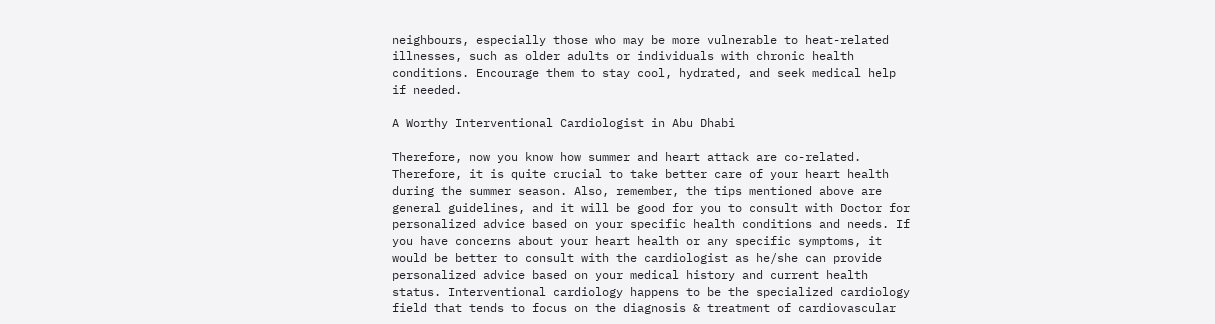neighbours, especially those who may be more vulnerable to heat-related illnesses, such as older adults or individuals with chronic health conditions. Encourage them to stay cool, hydrated, and seek medical help if needed.

A Worthy Interventional Cardiologist in Abu Dhabi

Therefore, now you know how summer and heart attack are co-related. Therefore, it is quite crucial to take better care of your heart health during the summer season. Also, remember, the tips mentioned above are general guidelines, and it will be good for you to consult with Doctor for personalized advice based on your specific health conditions and needs. If you have concerns about your heart health or any specific symptoms, it would be better to consult with the cardiologist as he/she can provide personalized advice based on your medical history and current health status. Interventional cardiology happens to be the specialized cardiology field that tends to focus on the diagnosis & treatment of cardiovascular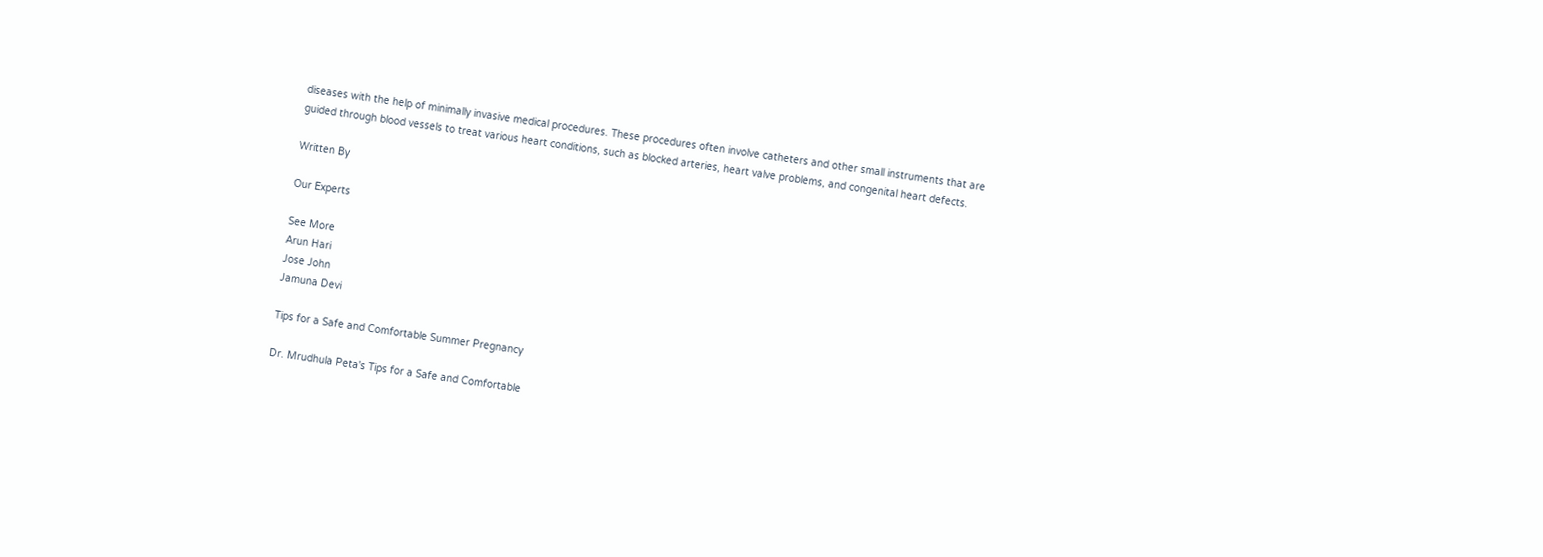diseases with the help of minimally invasive medical procedures. These procedures often involve catheters and other small instruments that are guided through blood vessels to treat various heart conditions, such as blocked arteries, heart valve problems, and congenital heart defects.

Written By

Our Experts

See More
Arun Hari
Jose John
Jamuna Devi

Tips for a Safe and Comfortable Summer Pregnancy

Dr. Mrudhula Peta's Tips for a Safe and Comfortable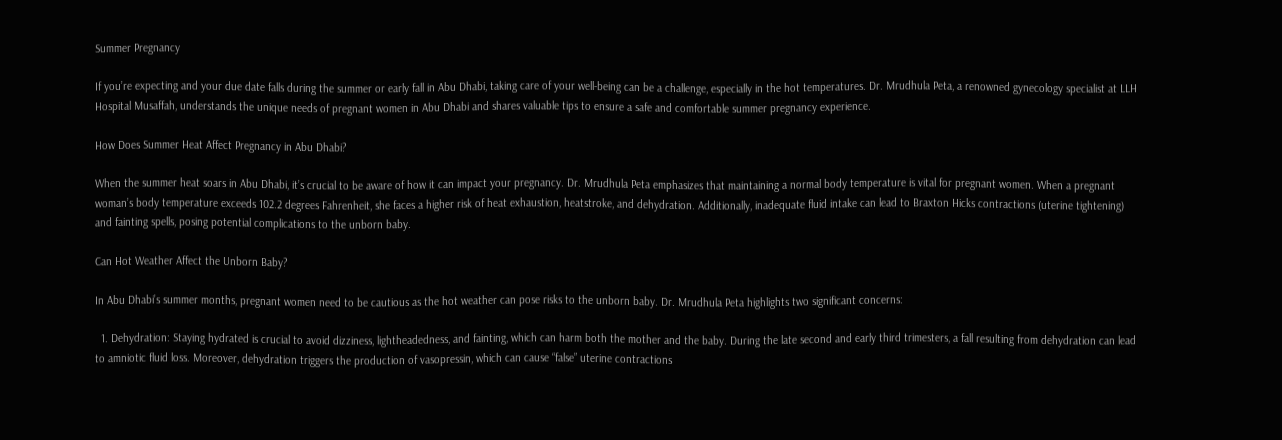Summer Pregnancy

If you’re expecting and your due date falls during the summer or early fall in Abu Dhabi, taking care of your well-being can be a challenge, especially in the hot temperatures. Dr. Mrudhula Peta, a renowned gynecology specialist at LLH Hospital Musaffah, understands the unique needs of pregnant women in Abu Dhabi and shares valuable tips to ensure a safe and comfortable summer pregnancy experience.

How Does Summer Heat Affect Pregnancy in Abu Dhabi?

When the summer heat soars in Abu Dhabi, it’s crucial to be aware of how it can impact your pregnancy. Dr. Mrudhula Peta emphasizes that maintaining a normal body temperature is vital for pregnant women. When a pregnant woman’s body temperature exceeds 102.2 degrees Fahrenheit, she faces a higher risk of heat exhaustion, heatstroke, and dehydration. Additionally, inadequate fluid intake can lead to Braxton Hicks contractions (uterine tightening) and fainting spells, posing potential complications to the unborn baby.

Can Hot Weather Affect the Unborn Baby?

In Abu Dhabi’s summer months, pregnant women need to be cautious as the hot weather can pose risks to the unborn baby. Dr. Mrudhula Peta highlights two significant concerns:

  1. Dehydration: Staying hydrated is crucial to avoid dizziness, lightheadedness, and fainting, which can harm both the mother and the baby. During the late second and early third trimesters, a fall resulting from dehydration can lead to amniotic fluid loss. Moreover, dehydration triggers the production of vasopressin, which can cause “false” uterine contractions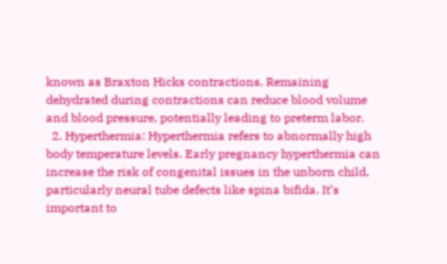known as Braxton Hicks contractions. Remaining dehydrated during contractions can reduce blood volume and blood pressure, potentially leading to preterm labor.
  2. Hyperthermia: Hyperthermia refers to abnormally high body temperature levels. Early pregnancy hyperthermia can increase the risk of congenital issues in the unborn child, particularly neural tube defects like spina bifida. It’s important to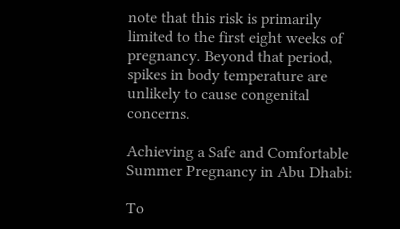note that this risk is primarily limited to the first eight weeks of pregnancy. Beyond that period, spikes in body temperature are unlikely to cause congenital concerns.

Achieving a Safe and Comfortable Summer Pregnancy in Abu Dhabi:

To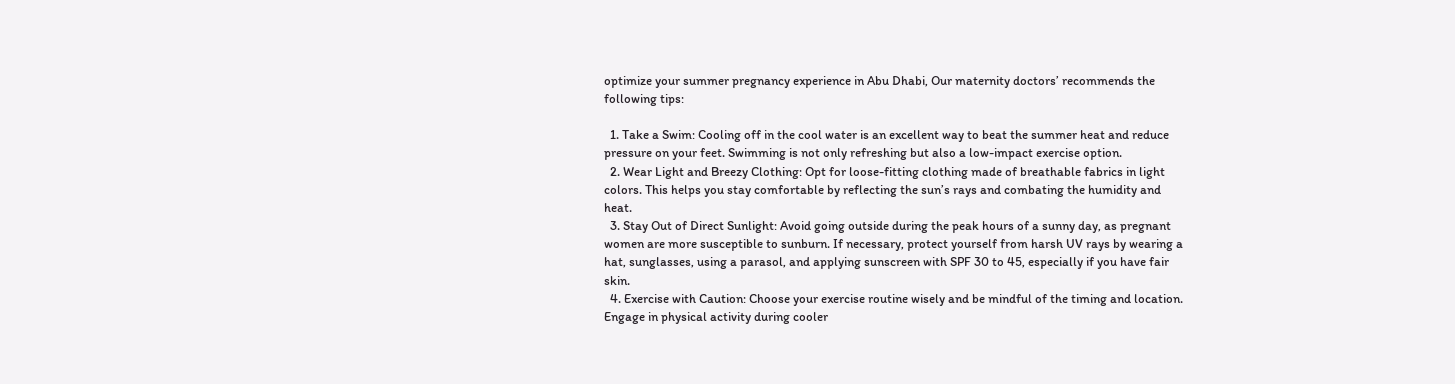optimize your summer pregnancy experience in Abu Dhabi, Our maternity doctors’ recommends the following tips:

  1. Take a Swim: Cooling off in the cool water is an excellent way to beat the summer heat and reduce pressure on your feet. Swimming is not only refreshing but also a low-impact exercise option.
  2. Wear Light and Breezy Clothing: Opt for loose-fitting clothing made of breathable fabrics in light colors. This helps you stay comfortable by reflecting the sun’s rays and combating the humidity and heat.
  3. Stay Out of Direct Sunlight: Avoid going outside during the peak hours of a sunny day, as pregnant women are more susceptible to sunburn. If necessary, protect yourself from harsh UV rays by wearing a hat, sunglasses, using a parasol, and applying sunscreen with SPF 30 to 45, especially if you have fair skin.
  4. Exercise with Caution: Choose your exercise routine wisely and be mindful of the timing and location. Engage in physical activity during cooler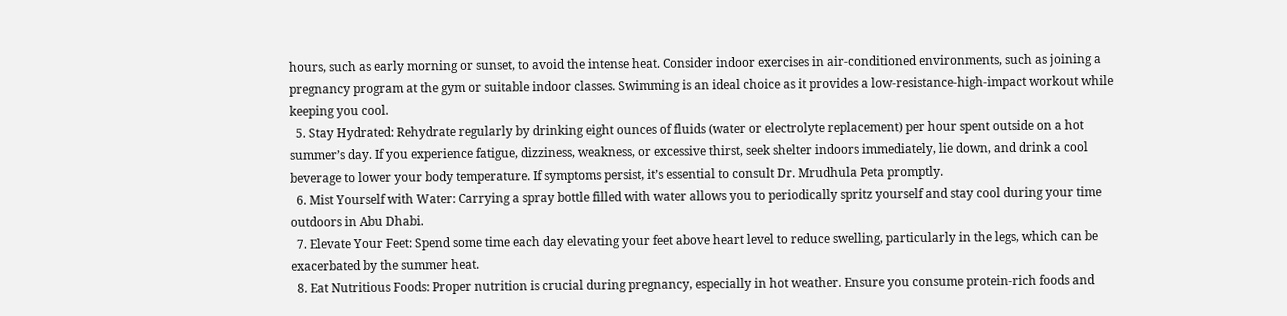hours, such as early morning or sunset, to avoid the intense heat. Consider indoor exercises in air-conditioned environments, such as joining a pregnancy program at the gym or suitable indoor classes. Swimming is an ideal choice as it provides a low-resistance-high-impact workout while keeping you cool.
  5. Stay Hydrated: Rehydrate regularly by drinking eight ounces of fluids (water or electrolyte replacement) per hour spent outside on a hot summer’s day. If you experience fatigue, dizziness, weakness, or excessive thirst, seek shelter indoors immediately, lie down, and drink a cool beverage to lower your body temperature. If symptoms persist, it’s essential to consult Dr. Mrudhula Peta promptly.
  6. Mist Yourself with Water: Carrying a spray bottle filled with water allows you to periodically spritz yourself and stay cool during your time outdoors in Abu Dhabi.
  7. Elevate Your Feet: Spend some time each day elevating your feet above heart level to reduce swelling, particularly in the legs, which can be exacerbated by the summer heat.
  8. Eat Nutritious Foods: Proper nutrition is crucial during pregnancy, especially in hot weather. Ensure you consume protein-rich foods and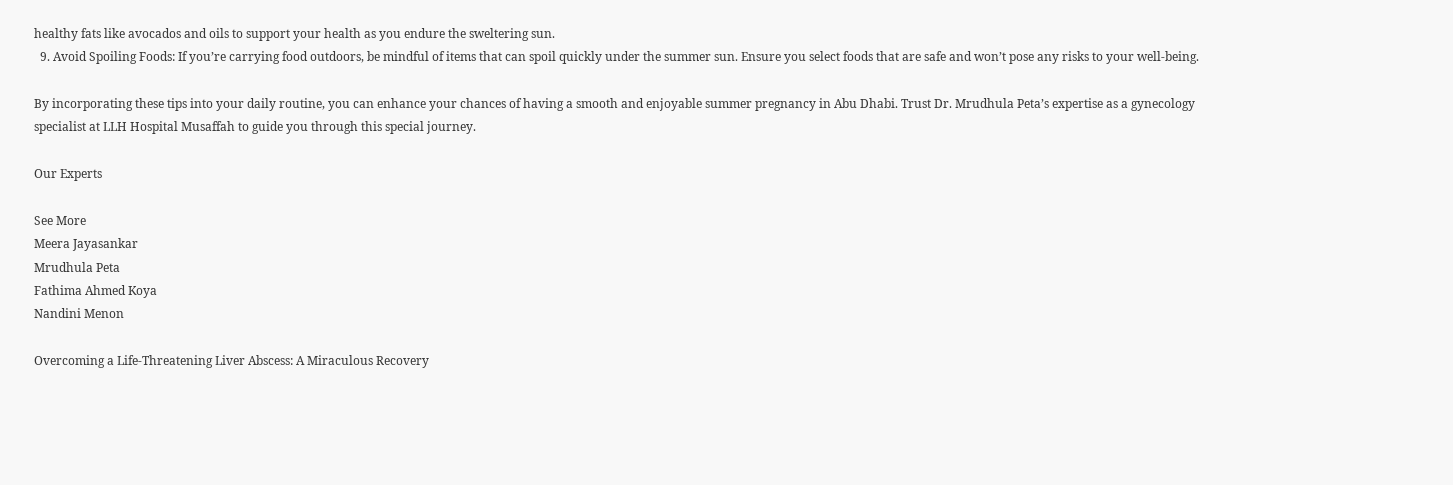healthy fats like avocados and oils to support your health as you endure the sweltering sun.
  9. Avoid Spoiling Foods: If you’re carrying food outdoors, be mindful of items that can spoil quickly under the summer sun. Ensure you select foods that are safe and won’t pose any risks to your well-being.

By incorporating these tips into your daily routine, you can enhance your chances of having a smooth and enjoyable summer pregnancy in Abu Dhabi. Trust Dr. Mrudhula Peta’s expertise as a gynecology specialist at LLH Hospital Musaffah to guide you through this special journey.

Our Experts

See More
Meera Jayasankar
Mrudhula Peta
Fathima Ahmed Koya
Nandini Menon

Overcoming a Life-Threatening Liver Abscess: A Miraculous Recovery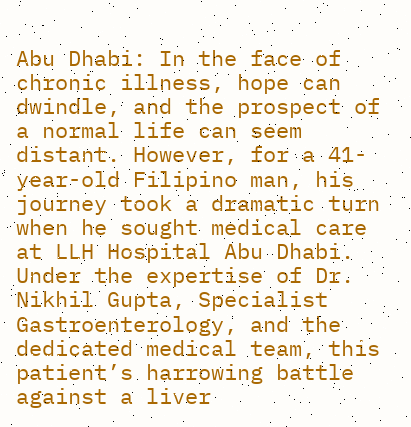Abu Dhabi: In the face of chronic illness, hope can dwindle, and the prospect of a normal life can seem distant. However, for a 41-year-old Filipino man, his journey took a dramatic turn when he sought medical care at LLH Hospital Abu Dhabi. Under the expertise of Dr. Nikhil Gupta, Specialist Gastroenterology, and the dedicated medical team, this patient’s harrowing battle against a liver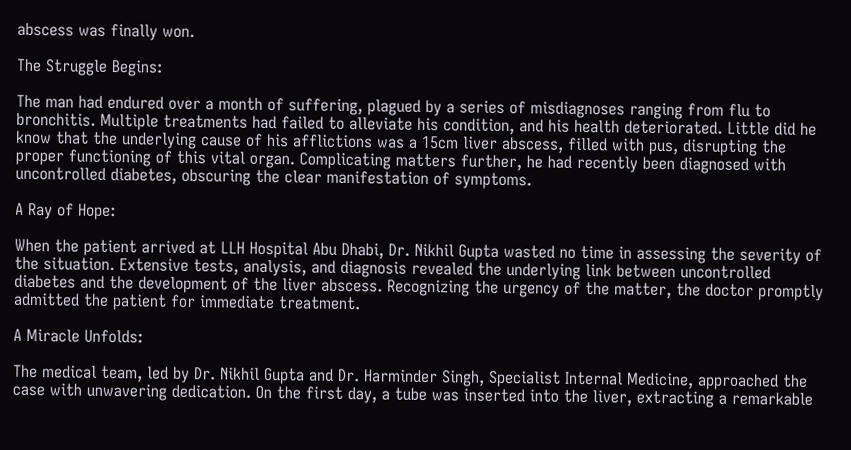abscess was finally won.

The Struggle Begins:

The man had endured over a month of suffering, plagued by a series of misdiagnoses ranging from flu to bronchitis. Multiple treatments had failed to alleviate his condition, and his health deteriorated. Little did he know that the underlying cause of his afflictions was a 15cm liver abscess, filled with pus, disrupting the proper functioning of this vital organ. Complicating matters further, he had recently been diagnosed with uncontrolled diabetes, obscuring the clear manifestation of symptoms.

A Ray of Hope:

When the patient arrived at LLH Hospital Abu Dhabi, Dr. Nikhil Gupta wasted no time in assessing the severity of the situation. Extensive tests, analysis, and diagnosis revealed the underlying link between uncontrolled diabetes and the development of the liver abscess. Recognizing the urgency of the matter, the doctor promptly admitted the patient for immediate treatment.

A Miracle Unfolds:

The medical team, led by Dr. Nikhil Gupta and Dr. Harminder Singh, Specialist Internal Medicine, approached the case with unwavering dedication. On the first day, a tube was inserted into the liver, extracting a remarkable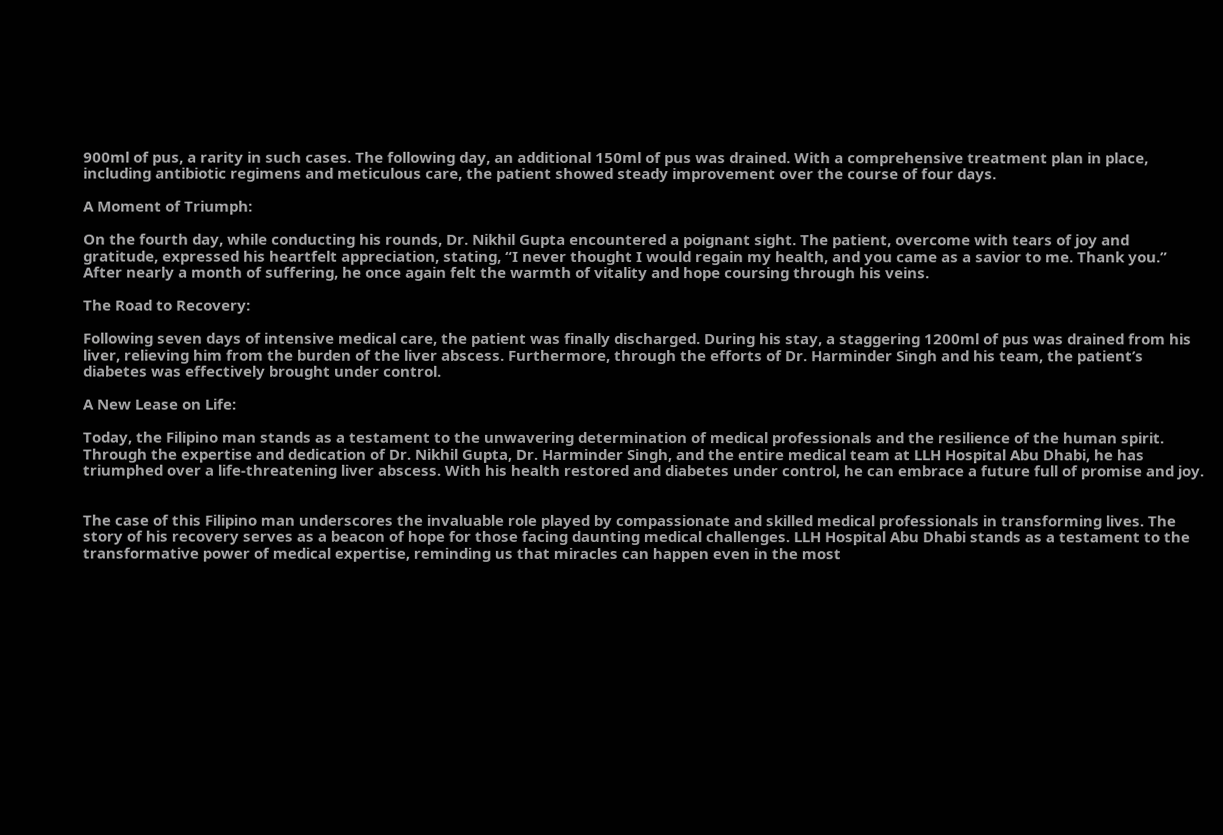900ml of pus, a rarity in such cases. The following day, an additional 150ml of pus was drained. With a comprehensive treatment plan in place, including antibiotic regimens and meticulous care, the patient showed steady improvement over the course of four days.

A Moment of Triumph:

On the fourth day, while conducting his rounds, Dr. Nikhil Gupta encountered a poignant sight. The patient, overcome with tears of joy and gratitude, expressed his heartfelt appreciation, stating, “I never thought I would regain my health, and you came as a savior to me. Thank you.” After nearly a month of suffering, he once again felt the warmth of vitality and hope coursing through his veins.

The Road to Recovery:

Following seven days of intensive medical care, the patient was finally discharged. During his stay, a staggering 1200ml of pus was drained from his liver, relieving him from the burden of the liver abscess. Furthermore, through the efforts of Dr. Harminder Singh and his team, the patient’s diabetes was effectively brought under control.

A New Lease on Life:

Today, the Filipino man stands as a testament to the unwavering determination of medical professionals and the resilience of the human spirit. Through the expertise and dedication of Dr. Nikhil Gupta, Dr. Harminder Singh, and the entire medical team at LLH Hospital Abu Dhabi, he has triumphed over a life-threatening liver abscess. With his health restored and diabetes under control, he can embrace a future full of promise and joy.


The case of this Filipino man underscores the invaluable role played by compassionate and skilled medical professionals in transforming lives. The story of his recovery serves as a beacon of hope for those facing daunting medical challenges. LLH Hospital Abu Dhabi stands as a testament to the transformative power of medical expertise, reminding us that miracles can happen even in the most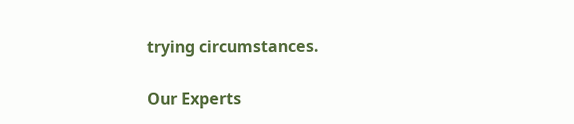trying circumstances.

Our Experts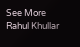See More
Rahul Khullar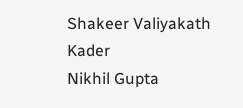Shakeer Valiyakath Kader
Nikhil Gupta